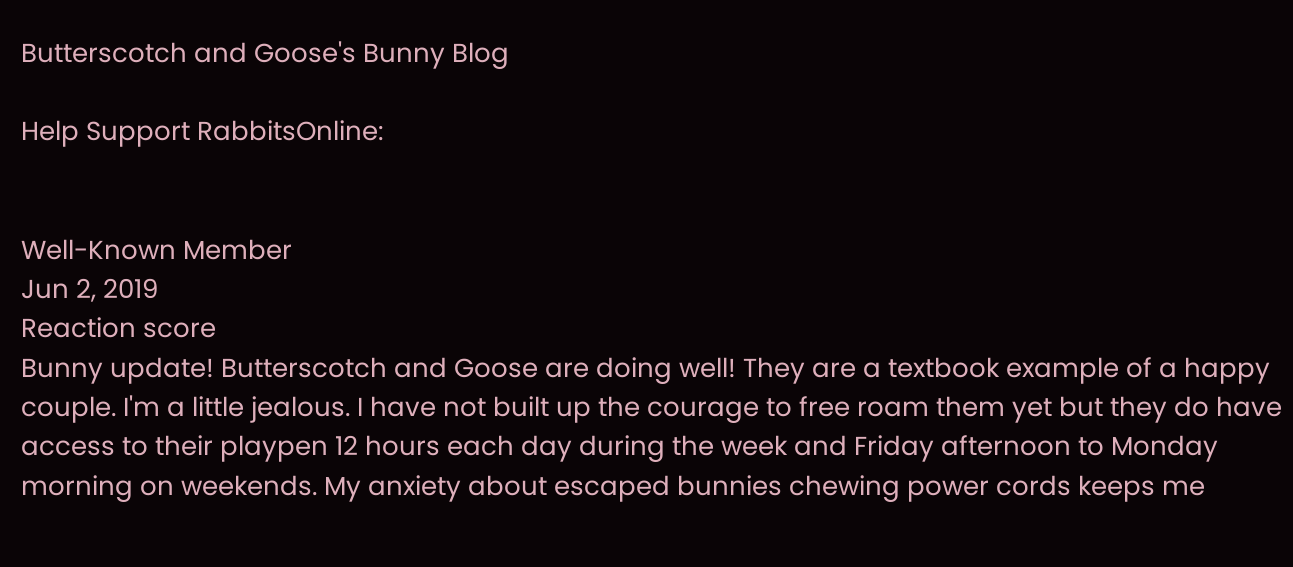Butterscotch and Goose's Bunny Blog

Help Support RabbitsOnline:


Well-Known Member
Jun 2, 2019
Reaction score
Bunny update! Butterscotch and Goose are doing well! They are a textbook example of a happy couple. I'm a little jealous. I have not built up the courage to free roam them yet but they do have access to their playpen 12 hours each day during the week and Friday afternoon to Monday morning on weekends. My anxiety about escaped bunnies chewing power cords keeps me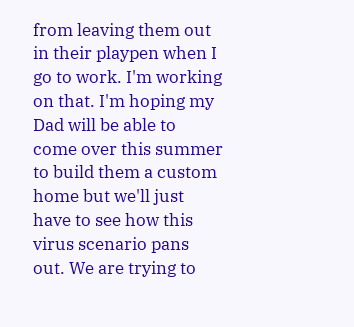from leaving them out in their playpen when I go to work. I'm working on that. I'm hoping my Dad will be able to come over this summer to build them a custom home but we'll just have to see how this virus scenario pans out. We are trying to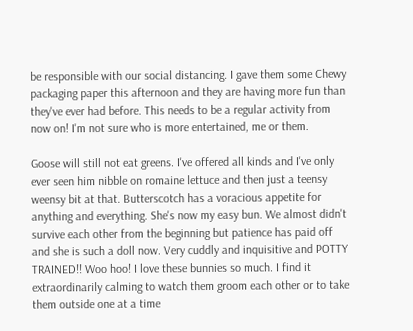be responsible with our social distancing. I gave them some Chewy packaging paper this afternoon and they are having more fun than they've ever had before. This needs to be a regular activity from now on! I'm not sure who is more entertained, me or them.

Goose will still not eat greens. I've offered all kinds and I've only ever seen him nibble on romaine lettuce and then just a teensy weensy bit at that. Butterscotch has a voracious appetite for anything and everything. She's now my easy bun. We almost didn't survive each other from the beginning but patience has paid off and she is such a doll now. Very cuddly and inquisitive and POTTY TRAINED!! Woo hoo! I love these bunnies so much. I find it extraordinarily calming to watch them groom each other or to take them outside one at a time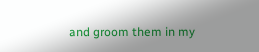and groom them in my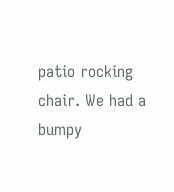patio rocking chair. We had a bumpy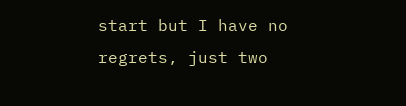start but I have no regrets, just two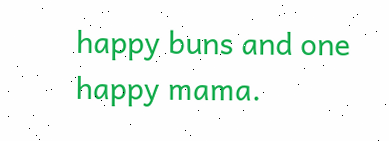happy buns and one happy mama.